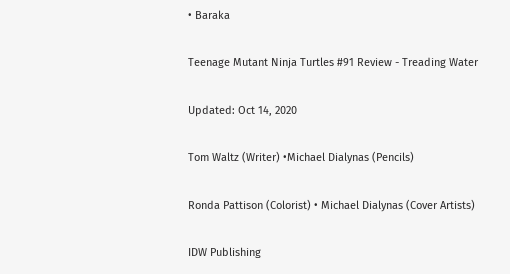• Baraka

Teenage Mutant Ninja Turtles #91 Review - Treading Water

Updated: Oct 14, 2020

Tom Waltz (Writer) •Michael Dialynas (Pencils)

Ronda Pattison (Colorist) • Michael Dialynas (Cover Artists)

IDW Publishing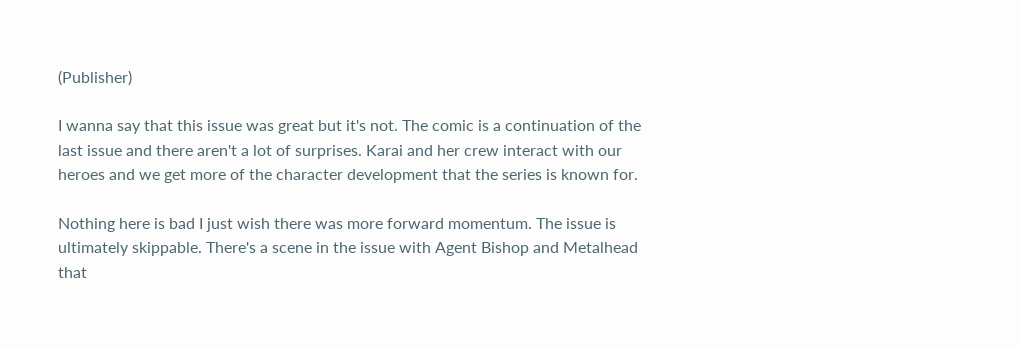(Publisher)

I wanna say that this issue was great but it's not. The comic is a continuation of the last issue and there aren't a lot of surprises. Karai and her crew interact with our heroes and we get more of the character development that the series is known for.

Nothing here is bad I just wish there was more forward momentum. The issue is ultimately skippable. There's a scene in the issue with Agent Bishop and Metalhead that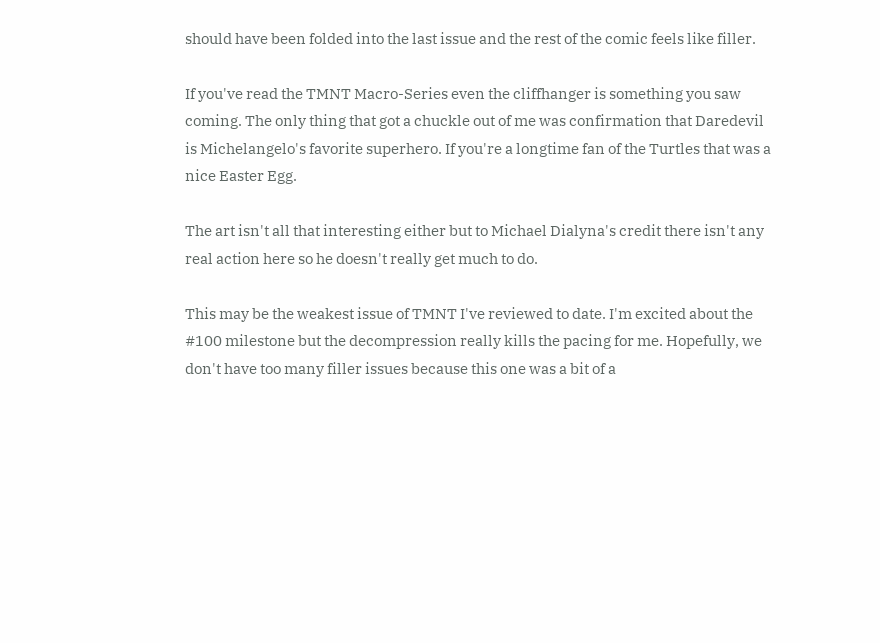should have been folded into the last issue and the rest of the comic feels like filler.

If you've read the TMNT Macro-Series even the cliffhanger is something you saw coming. The only thing that got a chuckle out of me was confirmation that Daredevil is Michelangelo's favorite superhero. If you're a longtime fan of the Turtles that was a nice Easter Egg.

The art isn't all that interesting either but to Michael Dialyna's credit there isn't any real action here so he doesn't really get much to do.

This may be the weakest issue of TMNT I've reviewed to date. I'm excited about the #100 milestone but the decompression really kills the pacing for me. Hopefully, we don't have too many filler issues because this one was a bit of a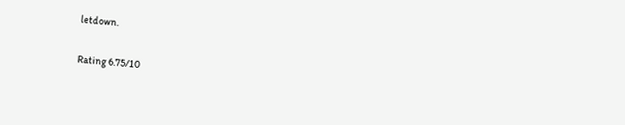letdown.

Rating 6.75/10